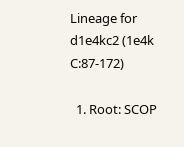Lineage for d1e4kc2 (1e4k C:87-172)

  1. Root: SCOP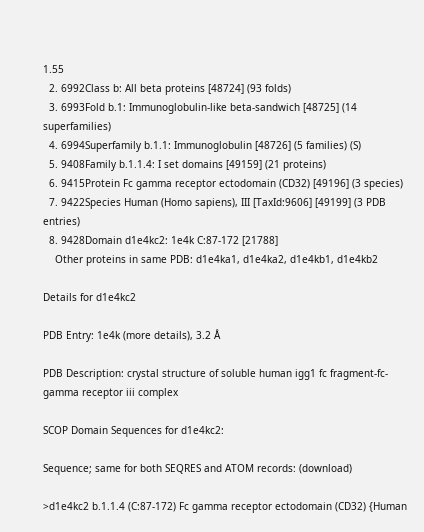1.55
  2. 6992Class b: All beta proteins [48724] (93 folds)
  3. 6993Fold b.1: Immunoglobulin-like beta-sandwich [48725] (14 superfamilies)
  4. 6994Superfamily b.1.1: Immunoglobulin [48726] (5 families) (S)
  5. 9408Family b.1.1.4: I set domains [49159] (21 proteins)
  6. 9415Protein Fc gamma receptor ectodomain (CD32) [49196] (3 species)
  7. 9422Species Human (Homo sapiens), III [TaxId:9606] [49199] (3 PDB entries)
  8. 9428Domain d1e4kc2: 1e4k C:87-172 [21788]
    Other proteins in same PDB: d1e4ka1, d1e4ka2, d1e4kb1, d1e4kb2

Details for d1e4kc2

PDB Entry: 1e4k (more details), 3.2 Å

PDB Description: crystal structure of soluble human igg1 fc fragment-fc-gamma receptor iii complex

SCOP Domain Sequences for d1e4kc2:

Sequence; same for both SEQRES and ATOM records: (download)

>d1e4kc2 b.1.1.4 (C:87-172) Fc gamma receptor ectodomain (CD32) {Human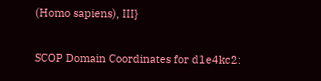(Homo sapiens), III}

SCOP Domain Coordinates for d1e4kc2: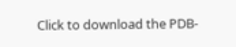Click to download the PDB-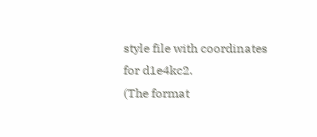style file with coordinates for d1e4kc2.
(The format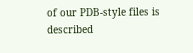of our PDB-style files is described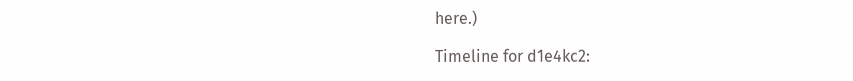here.)

Timeline for d1e4kc2: